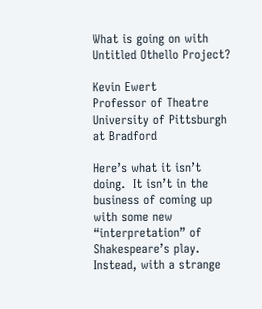What is going on with Untitled Othello Project?

Kevin Ewert
Professor of Theatre
University of Pittsburgh at Bradford

Here’s what it isn’t doing.  It isn’t in the business of coming up with some new “interpretation” of Shakespeare’s play.  Instead, with a strange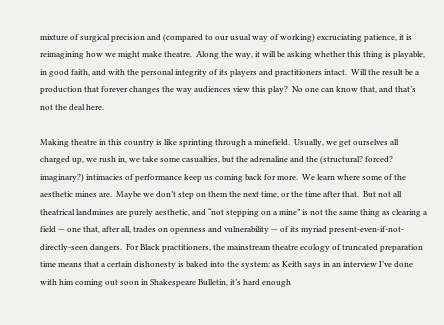mixture of surgical precision and (compared to our usual way of working) excruciating patience, it is reimagining how we might make theatre.  Along the way, it will be asking whether this thing is playable, in good faith, and with the personal integrity of its players and practitioners intact.  Will the result be a production that forever changes the way audiences view this play?  No one can know that, and that’s not the deal here.

Making theatre in this country is like sprinting through a minefield.  Usually, we get ourselves all charged up, we rush in, we take some casualties, but the adrenaline and the (structural? forced? imaginary?) intimacies of performance keep us coming back for more.  We learn where some of the aesthetic mines are.  Maybe we don’t step on them the next time, or the time after that.  But not all theatrical landmines are purely aesthetic, and “not stepping on a mine” is not the same thing as clearing a field — one that, after all, trades on openness and vulnerability — of its myriad present-even-if-not-directly-seen dangers.  For Black practitioners, the mainstream theatre ecology of truncated preparation time means that a certain dishonesty is baked into the system: as Keith says in an interview I’ve done with him coming out soon in Shakespeare Bulletin, it’s hard enough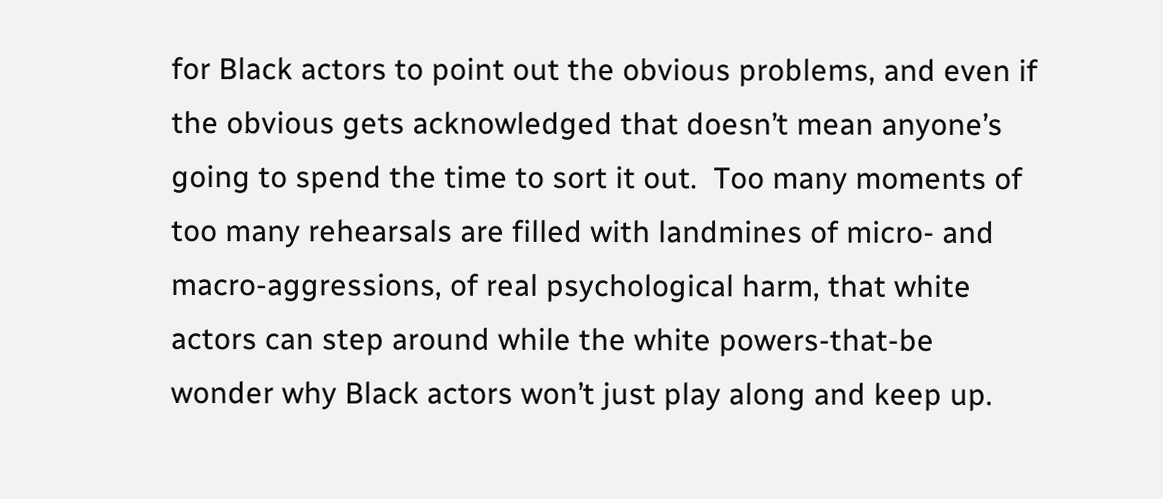for Black actors to point out the obvious problems, and even if the obvious gets acknowledged that doesn’t mean anyone’s going to spend the time to sort it out.  Too many moments of too many rehearsals are filled with landmines of micro- and macro-aggressions, of real psychological harm, that white actors can step around while the white powers-that-be wonder why Black actors won’t just play along and keep up.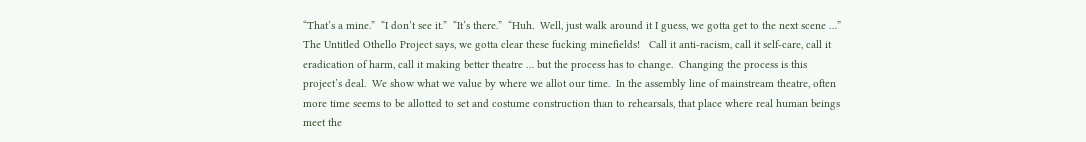“That’s a mine.”  “I don’t see it.”  “It’s there.”  “Huh.  Well, just walk around it I guess, we gotta get to the next scene …”  The Untitled Othello Project says, we gotta clear these fucking minefields!   Call it anti-racism, call it self-care, call it eradication of harm, call it making better theatre … but the process has to change.  Changing the process is this project’s deal.  We show what we value by where we allot our time.  In the assembly line of mainstream theatre, often more time seems to be allotted to set and costume construction than to rehearsals, that place where real human beings meet the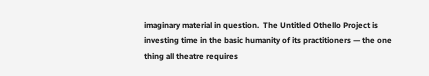imaginary material in question.  The Untitled Othello Project is investing time in the basic humanity of its practitioners — the one thing all theatre requires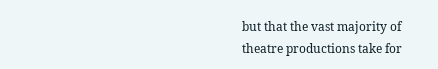but that the vast majority of theatre productions take for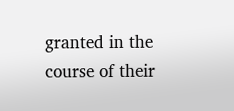granted in the course of their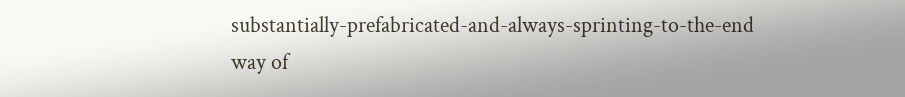substantially-prefabricated-and-always-sprinting-to-the-end way of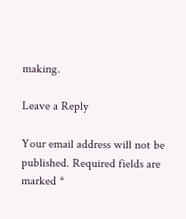making.

Leave a Reply

Your email address will not be published. Required fields are marked *